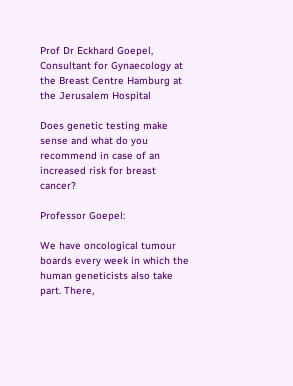Prof Dr Eckhard Goepel, Consultant for Gynaecology at the Breast Centre Hamburg at the Jerusalem Hospital

Does genetic testing make sense and what do you recommend in case of an increased risk for breast cancer?

Professor Goepel:

We have oncological tumour boards every week in which the human geneticists also take part. There,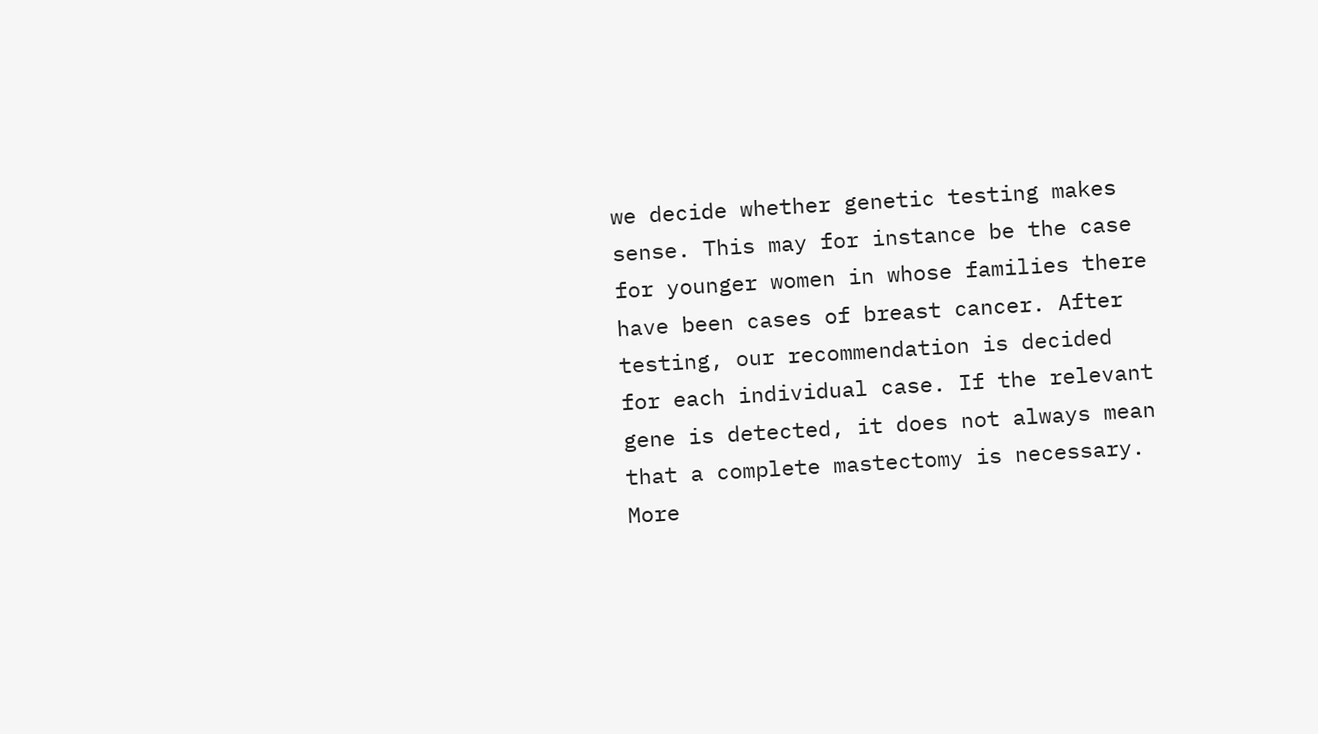we decide whether genetic testing makes sense. This may for instance be the case for younger women in whose families there have been cases of breast cancer. After testing, our recommendation is decided for each individual case. If the relevant gene is detected, it does not always mean that a complete mastectomy is necessary. More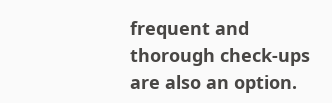frequent and thorough check-ups are also an option.